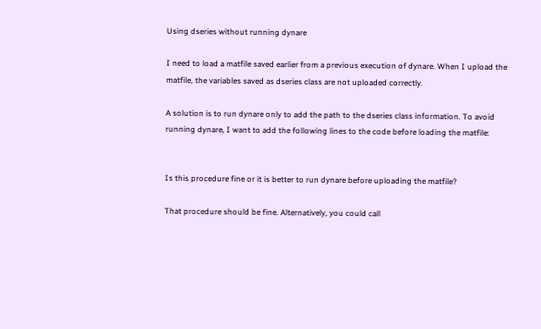Using dseries without running dynare

I need to load a matfile saved earlier from a previous execution of dynare. When I upload the matfile, the variables saved as dseries class are not uploaded correctly.

A solution is to run dynare only to add the path to the dseries class information. To avoid running dynare, I want to add the following lines to the code before loading the matfile:


Is this procedure fine or it is better to run dynare before uploading the matfile?

That procedure should be fine. Alternatively, you could call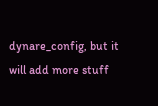dynare_config, but it will add more stuff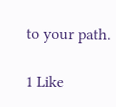to your path.

1 Like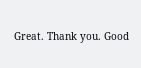Great. Thank you. Good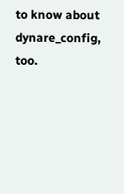to know about dynare_config, too.